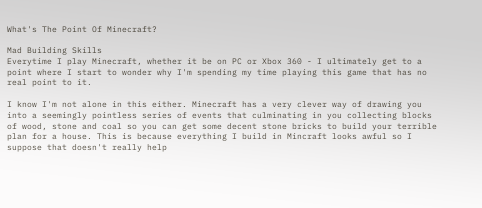What's The Point Of Minecraft?

Mad Building Skills
Everytime I play Minecraft, whether it be on PC or Xbox 360 - I ultimately get to a point where I start to wonder why I'm spending my time playing this game that has no real point to it.

I know I'm not alone in this either. Minecraft has a very clever way of drawing you into a seemingly pointless series of events that culminating in you collecting blocks of wood, stone and coal so you can get some decent stone bricks to build your terrible plan for a house. This is because everything I build in Mincraft looks awful so I suppose that doesn't really help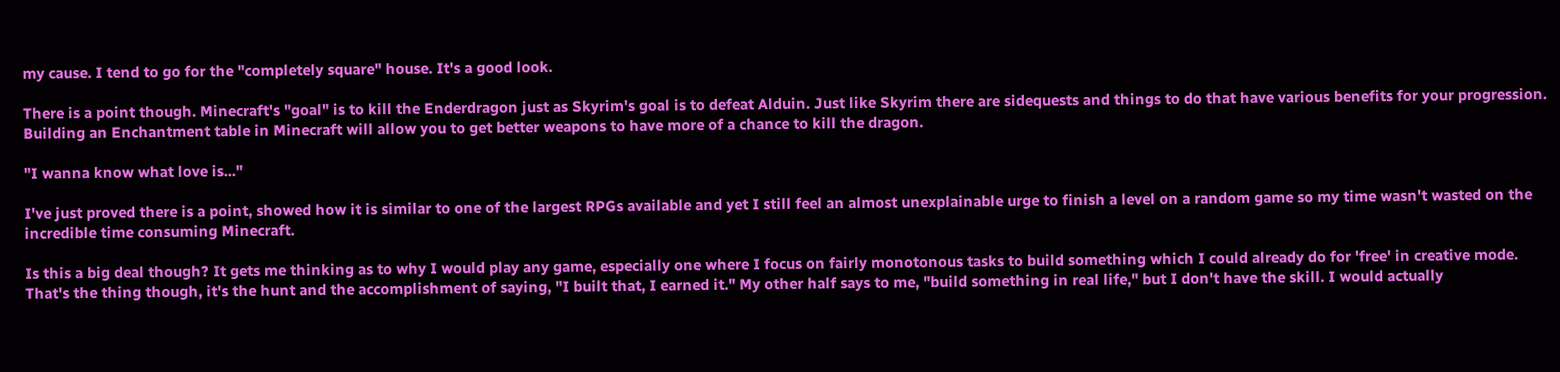my cause. I tend to go for the "completely square" house. It's a good look.

There is a point though. Minecraft's "goal" is to kill the Enderdragon just as Skyrim's goal is to defeat Alduin. Just like Skyrim there are sidequests and things to do that have various benefits for your progression. Building an Enchantment table in Minecraft will allow you to get better weapons to have more of a chance to kill the dragon.

"I wanna know what love is..."

I've just proved there is a point, showed how it is similar to one of the largest RPGs available and yet I still feel an almost unexplainable urge to finish a level on a random game so my time wasn't wasted on the incredible time consuming Minecraft.

Is this a big deal though? It gets me thinking as to why I would play any game, especially one where I focus on fairly monotonous tasks to build something which I could already do for 'free' in creative mode. That's the thing though, it's the hunt and the accomplishment of saying, "I built that, I earned it." My other half says to me, "build something in real life," but I don't have the skill. I would actually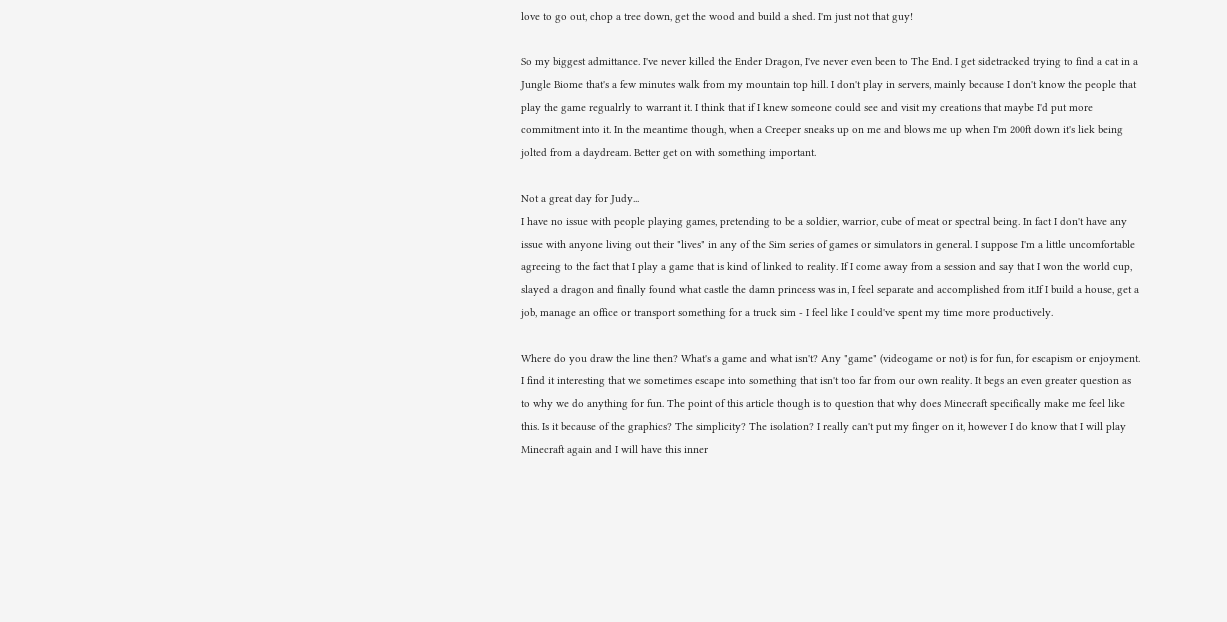love to go out, chop a tree down, get the wood and build a shed. I'm just not that guy!

So my biggest admittance. I've never killed the Ender Dragon, I've never even been to The End. I get sidetracked trying to find a cat in a Jungle Biome that's a few minutes walk from my mountain top hill. I don't play in servers, mainly because I don't know the people that play the game regualrly to warrant it. I think that if I knew someone could see and visit my creations that maybe I'd put more commitment into it. In the meantime though, when a Creeper sneaks up on me and blows me up when I'm 200ft down it's liek being jolted from a daydream. Better get on with something important.

Not a great day for Judy...
I have no issue with people playing games, pretending to be a soldier, warrior, cube of meat or spectral being. In fact I don't have any issue with anyone living out their "lives" in any of the Sim series of games or simulators in general. I suppose I'm a little uncomfortable agreeing to the fact that I play a game that is kind of linked to reality. If I come away from a session and say that I won the world cup, slayed a dragon and finally found what castle the damn princess was in, I feel separate and accomplished from it.If I build a house, get a job, manage an office or transport something for a truck sim - I feel like I could've spent my time more productively.

Where do you draw the line then? What's a game and what isn't? Any "game" (videogame or not) is for fun, for escapism or enjoyment. I find it interesting that we sometimes escape into something that isn't too far from our own reality. It begs an even greater question as to why we do anything for fun. The point of this article though is to question that why does Minecraft specifically make me feel like this. Is it because of the graphics? The simplicity? The isolation? I really can't put my finger on it, however I do know that I will play Minecraft again and I will have this inner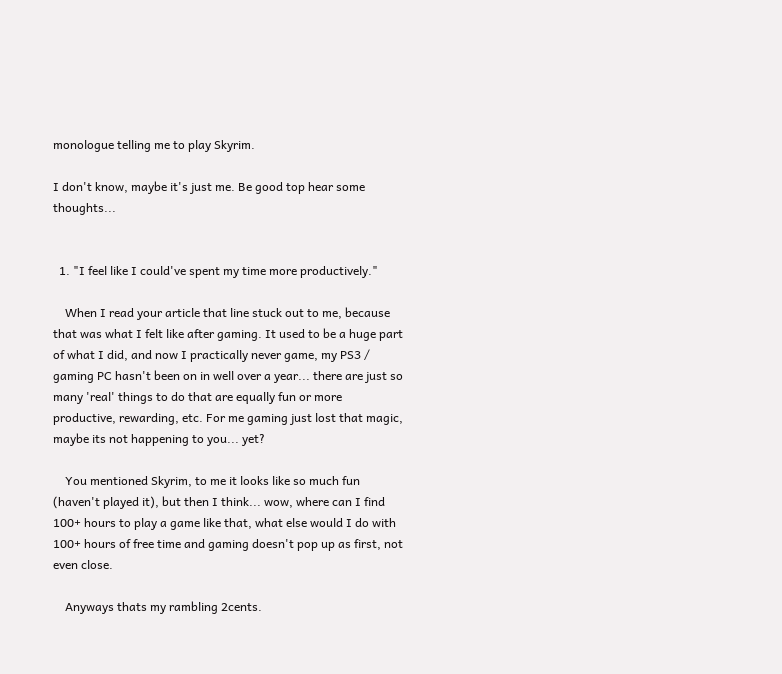monologue telling me to play Skyrim.

I don't know, maybe it's just me. Be good top hear some thoughts...


  1. "I feel like I could've spent my time more productively."

    When I read your article that line stuck out to me, because that was what I felt like after gaming. It used to be a huge part of what I did, and now I practically never game, my PS3 / gaming PC hasn't been on in well over a year... there are just so many 'real' things to do that are equally fun or more productive, rewarding, etc. For me gaming just lost that magic, maybe its not happening to you... yet?

    You mentioned Skyrim, to me it looks like so much fun (haven't played it), but then I think... wow, where can I find 100+ hours to play a game like that, what else would I do with 100+ hours of free time and gaming doesn't pop up as first, not even close.

    Anyways thats my rambling 2cents.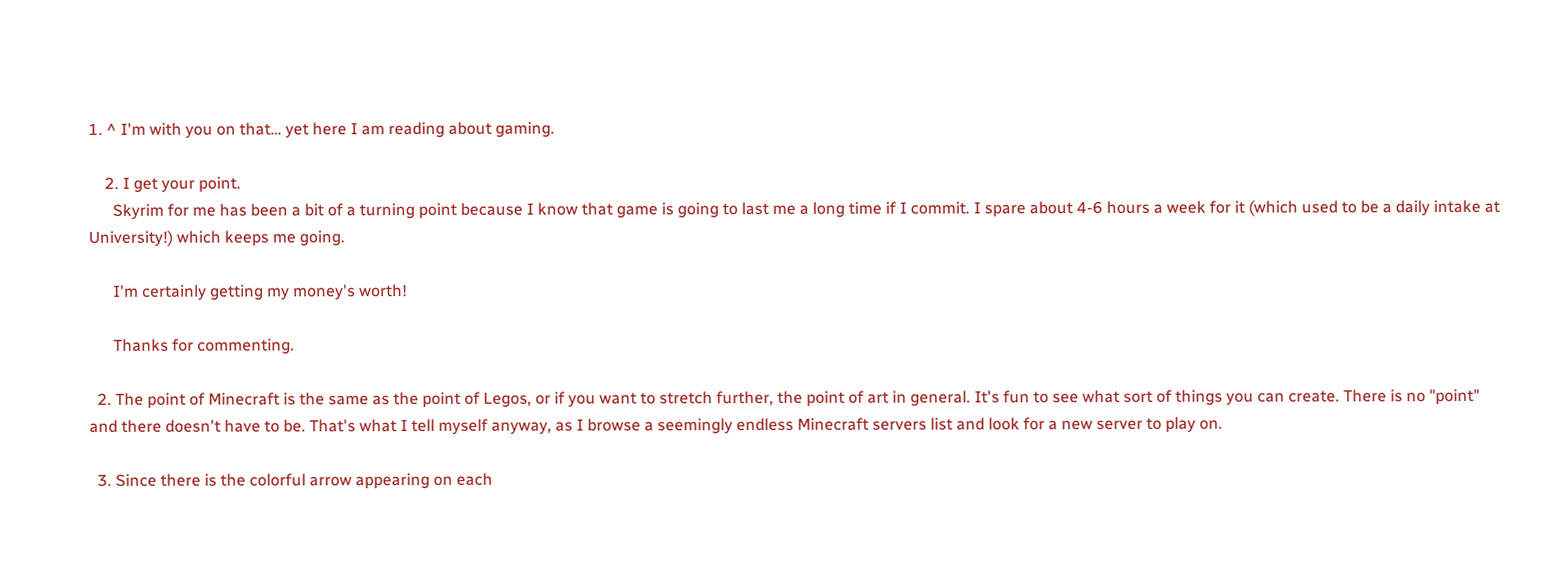1. ^ I'm with you on that… yet here I am reading about gaming.

    2. I get your point.
      Skyrim for me has been a bit of a turning point because I know that game is going to last me a long time if I commit. I spare about 4-6 hours a week for it (which used to be a daily intake at University!) which keeps me going.

      I'm certainly getting my money's worth!

      Thanks for commenting.

  2. The point of Minecraft is the same as the point of Legos, or if you want to stretch further, the point of art in general. It's fun to see what sort of things you can create. There is no "point" and there doesn't have to be. That's what I tell myself anyway, as I browse a seemingly endless Minecraft servers list and look for a new server to play on.

  3. Since there is the colorful arrow appearing on each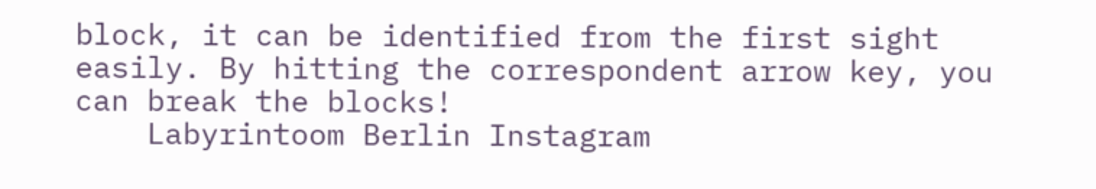block, it can be identified from the first sight easily. By hitting the correspondent arrow key, you can break the blocks!
    Labyrintoom Berlin Instagram